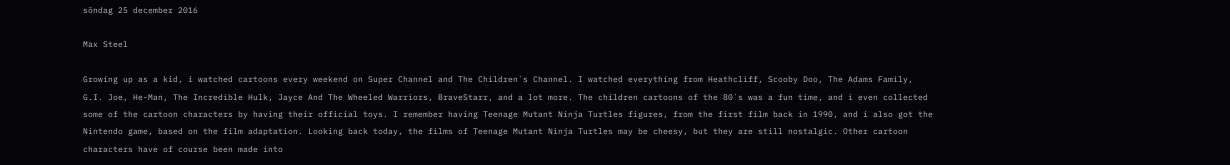söndag 25 december 2016

Max Steel

Growing up as a kid, i watched cartoons every weekend on Super Channel and The Children´s Channel. I watched everything from Heathcliff, Scooby Doo, The Adams Family, G.I. Joe, He-Man, The Incredible Hulk, Jayce And The Wheeled Warriors, BraveStarr, and a lot more. The children cartoons of the 80´s was a fun time, and i even collected some of the cartoon characters by having their official toys. I remember having Teenage Mutant Ninja Turtles figures, from the first film back in 1990, and i also got the Nintendo game, based on the film adaptation. Looking back today, the films of Teenage Mutant Ninja Turtles may be cheesy, but they are still nostalgic. Other cartoon characters have of course been made into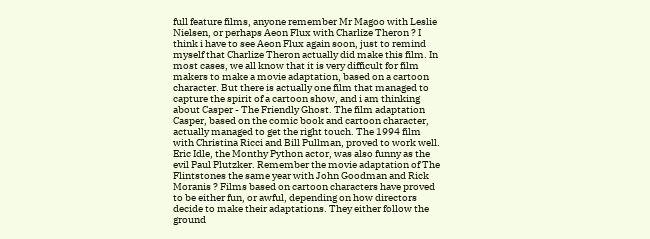full feature films, anyone remember Mr Magoo with Leslie Nielsen, or perhaps Aeon Flux with Charlize Theron ? I think i have to see Aeon Flux again soon, just to remind myself that Charlize Theron actually did make this film. In most cases, we all know that it is very difficult for film makers to make a movie adaptation, based on a cartoon character. But there is actually one film that managed to capture the spirit of a cartoon show, and i am thinking about Casper - The Friendly Ghost. The film adaptation Casper, based on the comic book and cartoon character, actually managed to get the right touch. The 1994 film with Christina Ricci and Bill Pullman, proved to work well. Eric Idle, the Monthy Python actor, was also funny as the evil Paul Plutzker. Remember the movie adaptation of The Flintstones the same year with John Goodman and Rick Moranis ? Films based on cartoon characters have proved to be either fun, or awful, depending on how directors decide to make their adaptations. They either follow the ground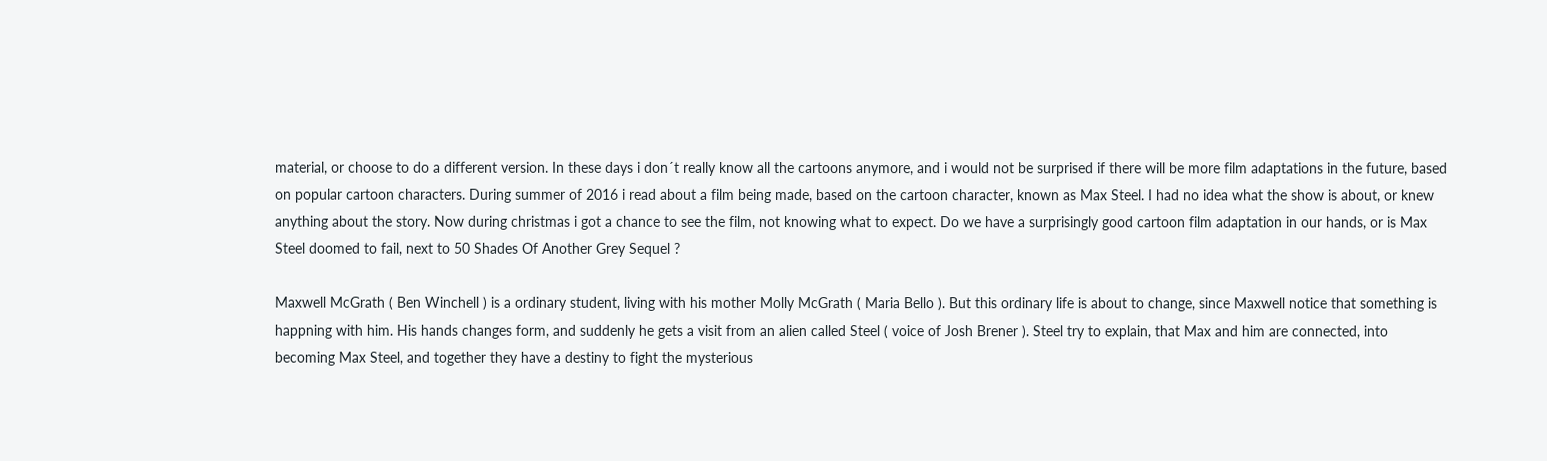material, or choose to do a different version. In these days i don´t really know all the cartoons anymore, and i would not be surprised if there will be more film adaptations in the future, based on popular cartoon characters. During summer of 2016 i read about a film being made, based on the cartoon character, known as Max Steel. I had no idea what the show is about, or knew anything about the story. Now during christmas i got a chance to see the film, not knowing what to expect. Do we have a surprisingly good cartoon film adaptation in our hands, or is Max Steel doomed to fail, next to 50 Shades Of Another Grey Sequel ?

Maxwell McGrath ( Ben Winchell ) is a ordinary student, living with his mother Molly McGrath ( Maria Bello ). But this ordinary life is about to change, since Maxwell notice that something is happning with him. His hands changes form, and suddenly he gets a visit from an alien called Steel ( voice of Josh Brener ). Steel try to explain, that Max and him are connected, into becoming Max Steel, and together they have a destiny to fight the mysterious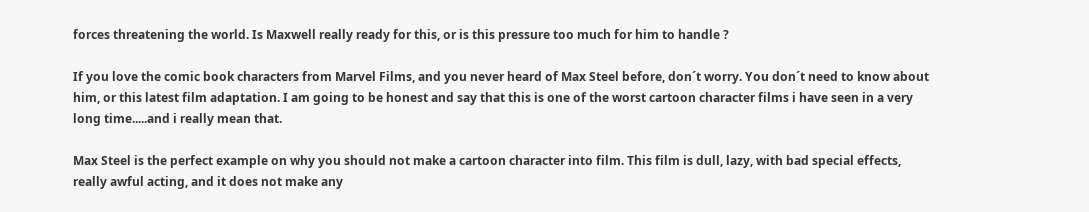forces threatening the world. Is Maxwell really ready for this, or is this pressure too much for him to handle ?

If you love the comic book characters from Marvel Films, and you never heard of Max Steel before, don´t worry. You don´t need to know about him, or this latest film adaptation. I am going to be honest and say that this is one of the worst cartoon character films i have seen in a very long time.....and i really mean that.

Max Steel is the perfect example on why you should not make a cartoon character into film. This film is dull, lazy, with bad special effects, really awful acting, and it does not make any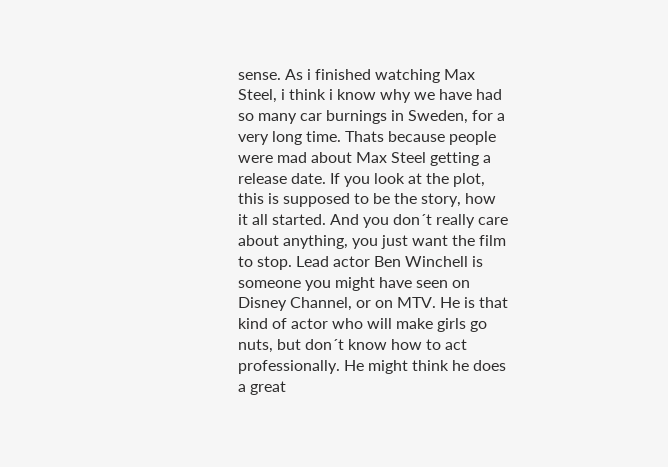sense. As i finished watching Max Steel, i think i know why we have had so many car burnings in Sweden, for a very long time. Thats because people were mad about Max Steel getting a release date. If you look at the plot, this is supposed to be the story, how it all started. And you don´t really care about anything, you just want the film to stop. Lead actor Ben Winchell is someone you might have seen on Disney Channel, or on MTV. He is that kind of actor who will make girls go nuts, but don´t know how to act professionally. He might think he does a great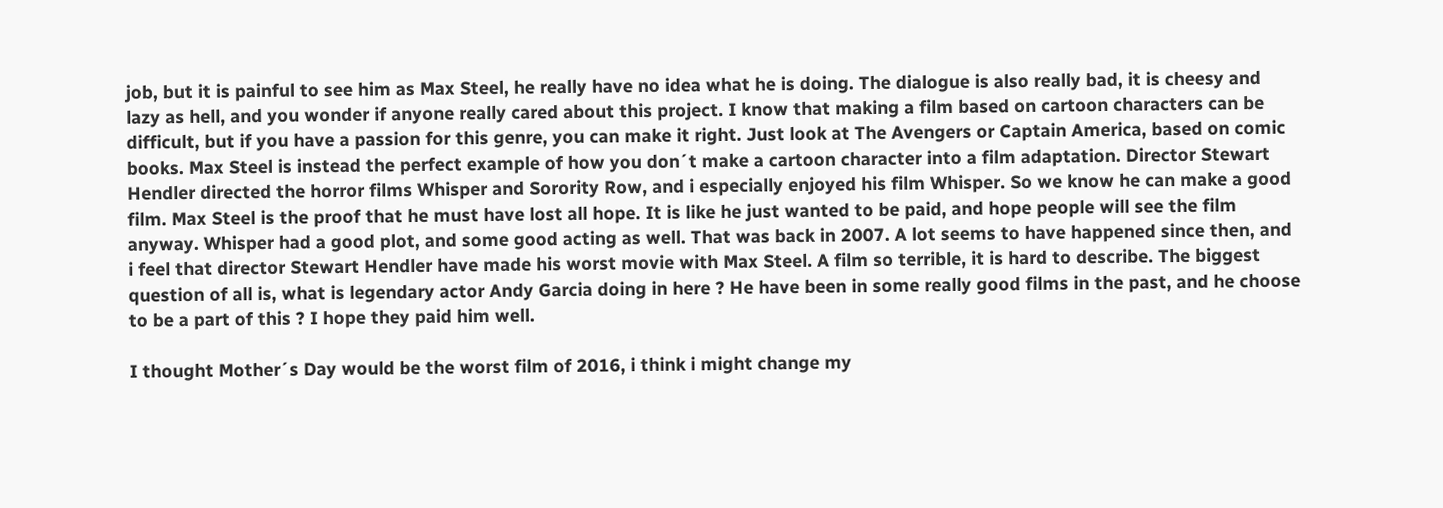job, but it is painful to see him as Max Steel, he really have no idea what he is doing. The dialogue is also really bad, it is cheesy and lazy as hell, and you wonder if anyone really cared about this project. I know that making a film based on cartoon characters can be difficult, but if you have a passion for this genre, you can make it right. Just look at The Avengers or Captain America, based on comic books. Max Steel is instead the perfect example of how you don´t make a cartoon character into a film adaptation. Director Stewart Hendler directed the horror films Whisper and Sorority Row, and i especially enjoyed his film Whisper. So we know he can make a good film. Max Steel is the proof that he must have lost all hope. It is like he just wanted to be paid, and hope people will see the film anyway. Whisper had a good plot, and some good acting as well. That was back in 2007. A lot seems to have happened since then, and i feel that director Stewart Hendler have made his worst movie with Max Steel. A film so terrible, it is hard to describe. The biggest question of all is, what is legendary actor Andy Garcia doing in here ? He have been in some really good films in the past, and he choose to be a part of this ? I hope they paid him well.

I thought Mother´s Day would be the worst film of 2016, i think i might change my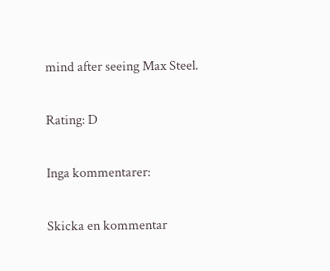mind after seeing Max Steel.

Rating: D

Inga kommentarer:

Skicka en kommentar